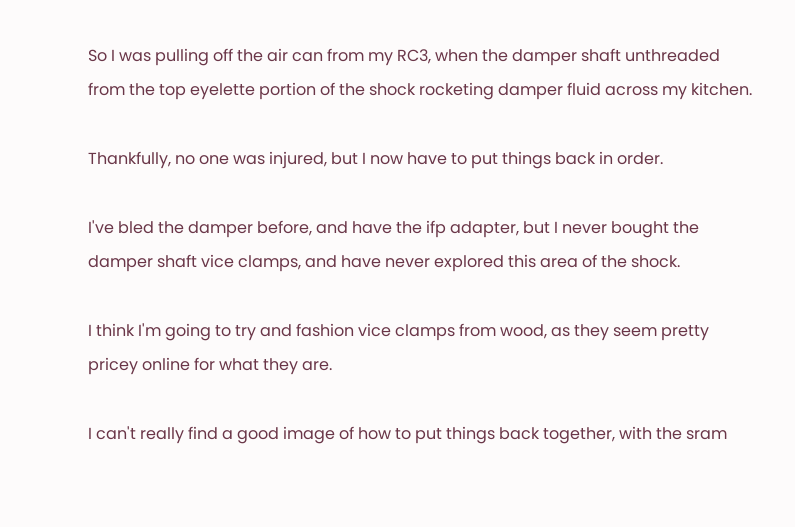So I was pulling off the air can from my RC3, when the damper shaft unthreaded from the top eyelette portion of the shock rocketing damper fluid across my kitchen.

Thankfully, no one was injured, but I now have to put things back in order.

I've bled the damper before, and have the ifp adapter, but I never bought the damper shaft vice clamps, and have never explored this area of the shock.

I think I'm going to try and fashion vice clamps from wood, as they seem pretty pricey online for what they are.

I can't really find a good image of how to put things back together, with the sram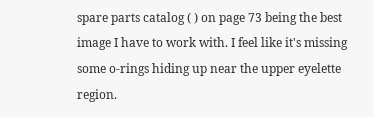spare parts catalog ( ) on page 73 being the best image I have to work with. I feel like it's missing some o-rings hiding up near the upper eyelette region.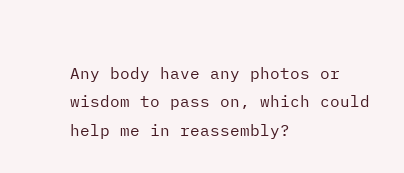Any body have any photos or wisdom to pass on, which could help me in reassembly?